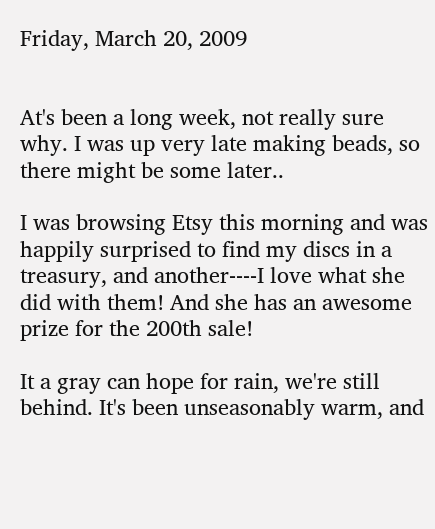Friday, March 20, 2009


At's been a long week, not really sure why. I was up very late making beads, so there might be some later..

I was browsing Etsy this morning and was happily surprised to find my discs in a treasury, and another----I love what she did with them! And she has an awesome prize for the 200th sale!

It a gray can hope for rain, we're still behind. It's been unseasonably warm, and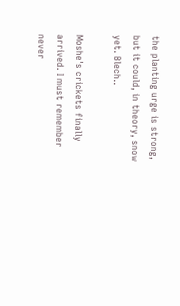the planting urge is strong, but it could, in theory, snow yet. Blech..

Moshe's crickets finally arrived. I must remember never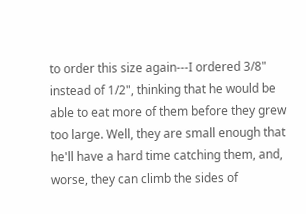to order this size again---I ordered 3/8" instead of 1/2", thinking that he would be able to eat more of them before they grew too large. Well, they are small enough that he'll have a hard time catching them, and, worse, they can climb the sides of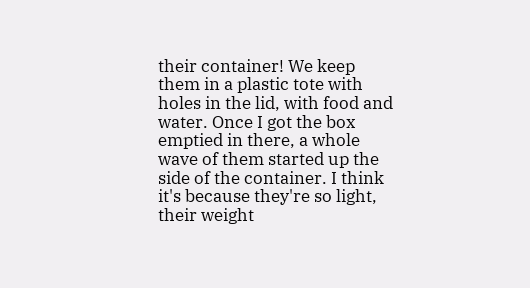their container! We keep them in a plastic tote with holes in the lid, with food and water. Once I got the box emptied in there, a whole wave of them started up the side of the container. I think it's because they're so light, their weight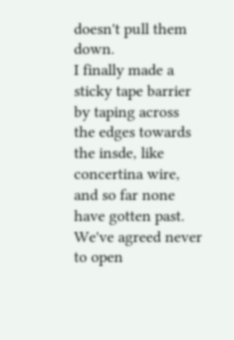doesn't pull them down.
I finally made a sticky tape barrier by taping across the edges towards the insde, like concertina wire, and so far none have gotten past. We've agreed never to open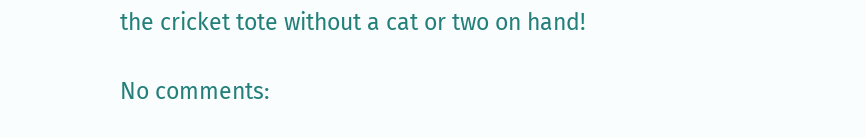the cricket tote without a cat or two on hand!

No comments: